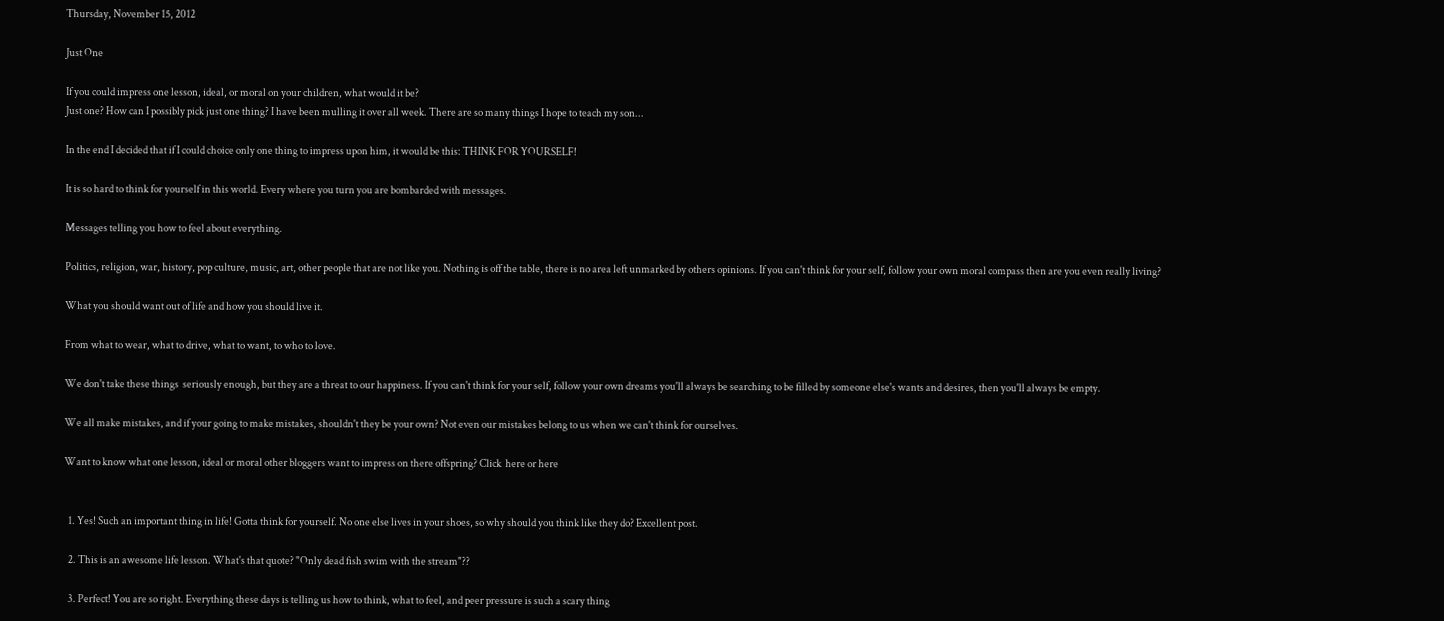Thursday, November 15, 2012

Just One

If you could impress one lesson, ideal, or moral on your children, what would it be?
Just one? How can I possibly pick just one thing? I have been mulling it over all week. There are so many things I hope to teach my son...

In the end I decided that if I could choice only one thing to impress upon him, it would be this: THINK FOR YOURSELF!

It is so hard to think for yourself in this world. Every where you turn you are bombarded with messages.

Messages telling you how to feel about everything.

Politics, religion, war, history, pop culture, music, art, other people that are not like you. Nothing is off the table, there is no area left unmarked by others opinions. If you can't think for your self, follow your own moral compass then are you even really living?

What you should want out of life and how you should live it.

From what to wear, what to drive, what to want, to who to love.

We don't take these things  seriously enough, but they are a threat to our happiness. If you can't think for your self, follow your own dreams you'll always be searching to be filled by someone else's wants and desires, then you'll always be empty.

We all make mistakes, and if your going to make mistakes, shouldn't they be your own? Not even our mistakes belong to us when we can't think for ourselves.

Want to know what one lesson, ideal or moral other bloggers want to impress on there offspring? Click  here or here


  1. Yes! Such an important thing in life! Gotta think for yourself. No one else lives in your shoes, so why should you think like they do? Excellent post.

  2. This is an awesome life lesson. What's that quote? "Only dead fish swim with the stream"??

  3. Perfect! You are so right. Everything these days is telling us how to think, what to feel, and peer pressure is such a scary thing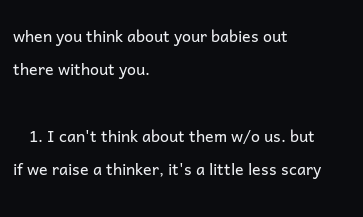when you think about your babies out there without you.

    1. I can't think about them w/o us. but if we raise a thinker, it's a little less scary